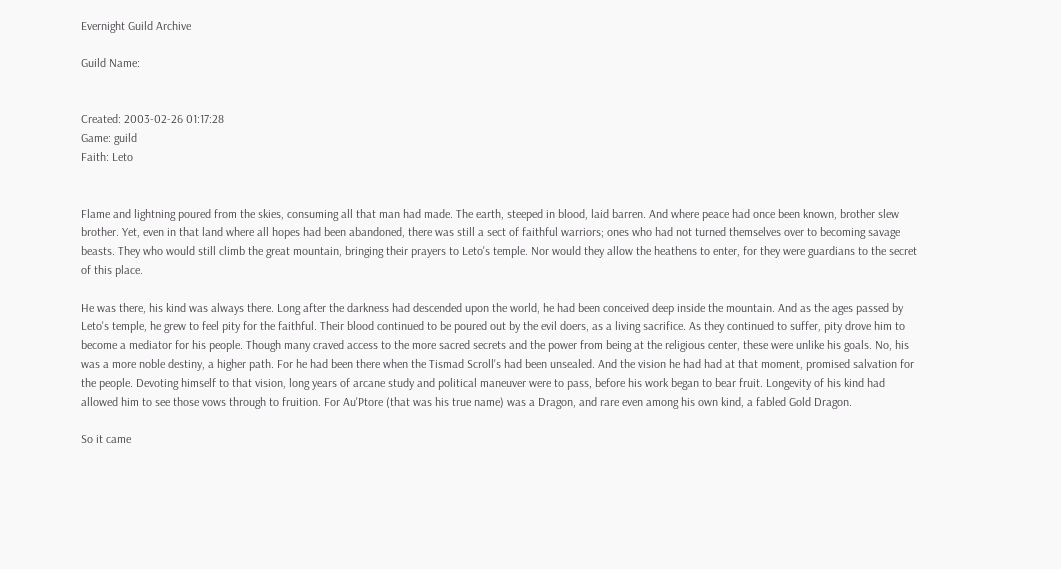Evernight Guild Archive

Guild Name:


Created: 2003-02-26 01:17:28
Game: guild
Faith: Leto


Flame and lightning poured from the skies, consuming all that man had made. The earth, steeped in blood, laid barren. And where peace had once been known, brother slew brother. Yet, even in that land where all hopes had been abandoned, there was still a sect of faithful warriors; ones who had not turned themselves over to becoming savage beasts. They who would still climb the great mountain, bringing their prayers to Leto's temple. Nor would they allow the heathens to enter, for they were guardians to the secret of this place.

He was there, his kind was always there. Long after the darkness had descended upon the world, he had been conceived deep inside the mountain. And as the ages passed by Leto's temple, he grew to feel pity for the faithful. Their blood continued to be poured out by the evil doers, as a living sacrifice. As they continued to suffer, pity drove him to become a mediator for his people. Though many craved access to the more sacred secrets and the power from being at the religious center, these were unlike his goals. No, his was a more noble destiny, a higher path. For he had been there when the Tismad Scroll's had been unsealed. And the vision he had had at that moment, promised salvation for the people. Devoting himself to that vision, long years of arcane study and political maneuver were to pass, before his work began to bear fruit. Longevity of his kind had allowed him to see those vows through to fruition. For Au'Ptore (that was his true name) was a Dragon, and rare even among his own kind, a fabled Gold Dragon.

So it came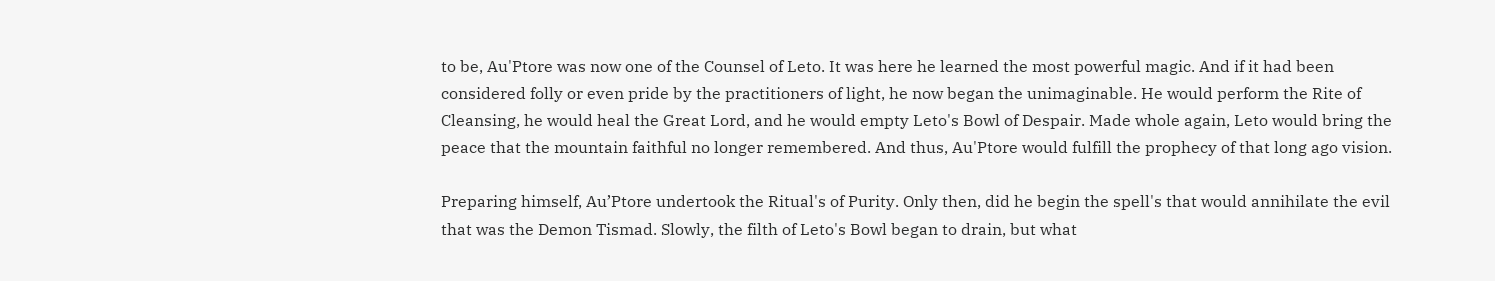to be, Au'Ptore was now one of the Counsel of Leto. It was here he learned the most powerful magic. And if it had been considered folly or even pride by the practitioners of light, he now began the unimaginable. He would perform the Rite of Cleansing, he would heal the Great Lord, and he would empty Leto's Bowl of Despair. Made whole again, Leto would bring the peace that the mountain faithful no longer remembered. And thus, Au'Ptore would fulfill the prophecy of that long ago vision.

Preparing himself, Au’Ptore undertook the Ritual's of Purity. Only then, did he begin the spell's that would annihilate the evil that was the Demon Tismad. Slowly, the filth of Leto's Bowl began to drain, but what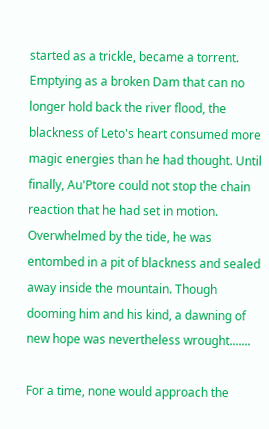started as a trickle, became a torrent. Emptying as a broken Dam that can no longer hold back the river flood, the blackness of Leto's heart consumed more magic energies than he had thought. Until finally, Au'Ptore could not stop the chain reaction that he had set in motion. Overwhelmed by the tide, he was entombed in a pit of blackness and sealed away inside the mountain. Though dooming him and his kind, a dawning of new hope was nevertheless wrought.......

For a time, none would approach the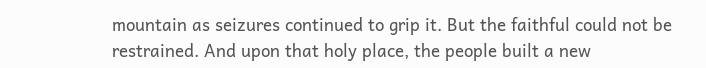mountain as seizures continued to grip it. But the faithful could not be restrained. And upon that holy place, the people built a new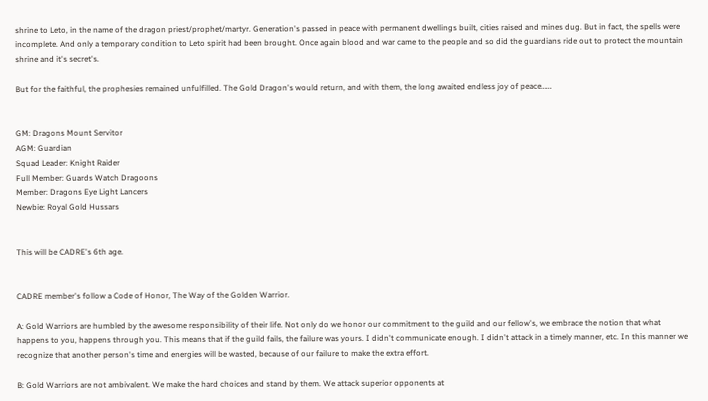shrine to Leto, in the name of the dragon priest/prophet/martyr. Generation's passed in peace with permanent dwellings built, cities raised and mines dug. But in fact, the spells were incomplete. And only a temporary condition to Leto spirit had been brought. Once again blood and war came to the people and so did the guardians ride out to protect the mountain shrine and it's secret's.

But for the faithful, the prophesies remained unfulfilled. The Gold Dragon's would return, and with them, the long awaited endless joy of peace……


GM: Dragons Mount Servitor
AGM: Guardian
Squad Leader: Knight Raider
Full Member: Guards Watch Dragoons
Member: Dragons Eye Light Lancers
Newbie: Royal Gold Hussars


This will be CADRE's 6th age.


CADRE member's follow a Code of Honor, The Way of the Golden Warrior.

A: Gold Warriors are humbled by the awesome responsibility of their life. Not only do we honor our commitment to the guild and our fellow's, we embrace the notion that what happens to you, happens through you. This means that if the guild fails, the failure was yours. I didn't communicate enough. I didn't attack in a timely manner, etc. In this manner we recognize that another person's time and energies will be wasted, because of our failure to make the extra effort.

B: Gold Warriors are not ambivalent. We make the hard choices and stand by them. We attack superior opponents at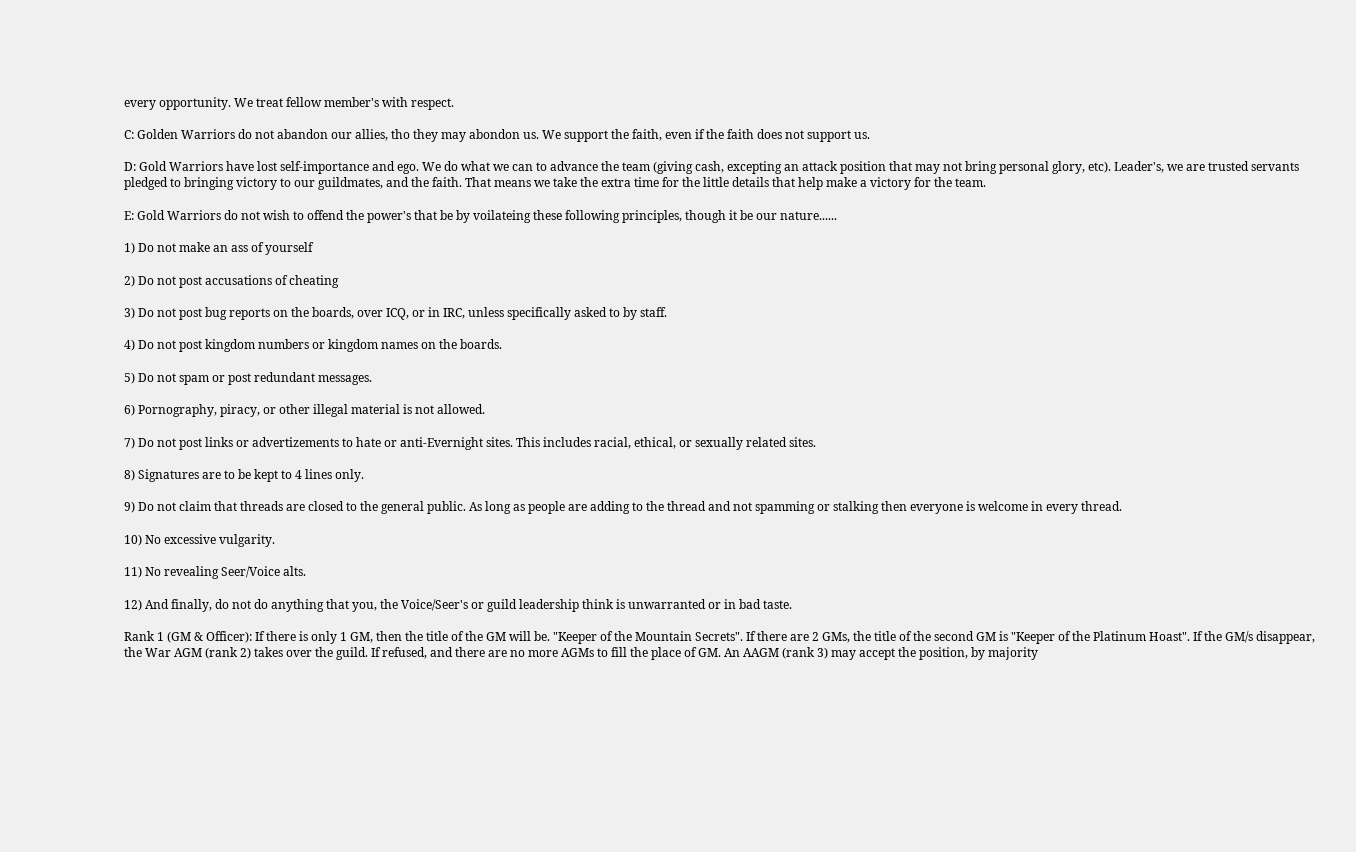every opportunity. We treat fellow member's with respect.

C: Golden Warriors do not abandon our allies, tho they may abondon us. We support the faith, even if the faith does not support us.

D: Gold Warriors have lost self-importance and ego. We do what we can to advance the team (giving cash, excepting an attack position that may not bring personal glory, etc). Leader's, we are trusted servants pledged to bringing victory to our guildmates, and the faith. That means we take the extra time for the little details that help make a victory for the team.

E: Gold Warriors do not wish to offend the power's that be by voilateing these following principles, though it be our nature......

1) Do not make an ass of yourself

2) Do not post accusations of cheating

3) Do not post bug reports on the boards, over ICQ, or in IRC, unless specifically asked to by staff.

4) Do not post kingdom numbers or kingdom names on the boards.

5) Do not spam or post redundant messages.

6) Pornography, piracy, or other illegal material is not allowed.

7) Do not post links or advertizements to hate or anti-Evernight sites. This includes racial, ethical, or sexually related sites.

8) Signatures are to be kept to 4 lines only.

9) Do not claim that threads are closed to the general public. As long as people are adding to the thread and not spamming or stalking then everyone is welcome in every thread.

10) No excessive vulgarity.

11) No revealing Seer/Voice alts.

12) And finally, do not do anything that you, the Voice/Seer's or guild leadership think is unwarranted or in bad taste.

Rank 1 (GM & Officer): If there is only 1 GM, then the title of the GM will be. "Keeper of the Mountain Secrets". If there are 2 GMs, the title of the second GM is "Keeper of the Platinum Hoast". If the GM/s disappear, the War AGM (rank 2) takes over the guild. If refused, and there are no more AGMs to fill the place of GM. An AAGM (rank 3) may accept the position, by majority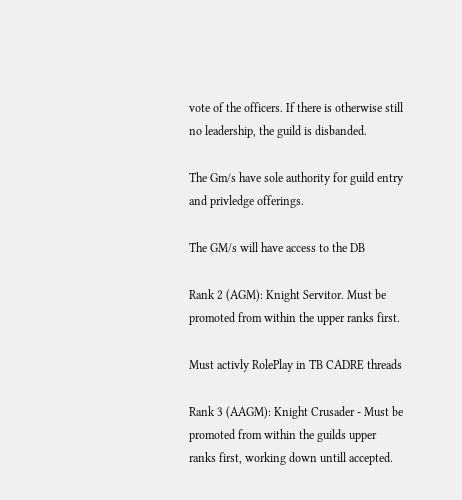vote of the officers. If there is otherwise still no leadership, the guild is disbanded.

The Gm/s have sole authority for guild entry and privledge offerings.

The GM/s will have access to the DB

Rank 2 (AGM): Knight Servitor. Must be promoted from within the upper ranks first.

Must activly RolePlay in TB CADRE threads

Rank 3 (AAGM): Knight Crusader - Must be promoted from within the guilds upper ranks first, working down untill accepted.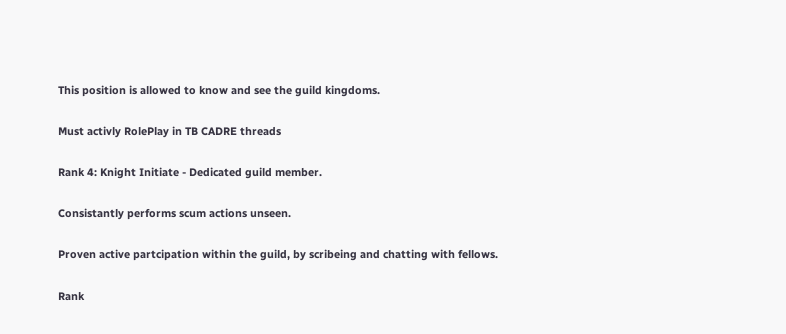This position is allowed to know and see the guild kingdoms.

Must activly RolePlay in TB CADRE threads

Rank 4: Knight Initiate - Dedicated guild member.

Consistantly performs scum actions unseen.

Proven active partcipation within the guild, by scribeing and chatting with fellows.

Rank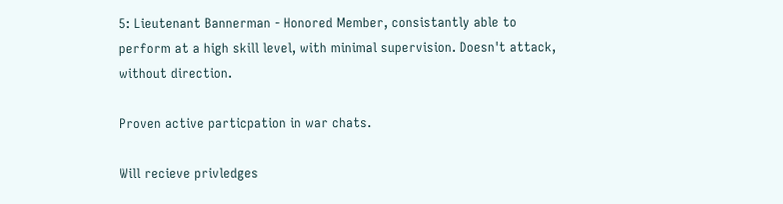5: Lieutenant Bannerman - Honored Member, consistantly able to perform at a high skill level, with minimal supervision. Doesn't attack, without direction.

Proven active particpation in war chats.

Will recieve privledges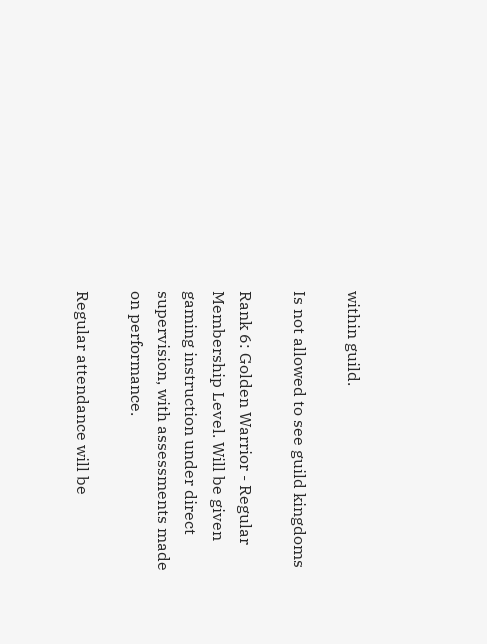within guild.

Is not allowed to see guild kingdoms

Rank 6: Golden Warrior - Regular Membership Level. Will be given gaming instruction under direct supervision, with assessments made on performance.

Regular attendance will be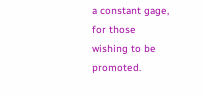a constant gage, for those wishing to be promoted.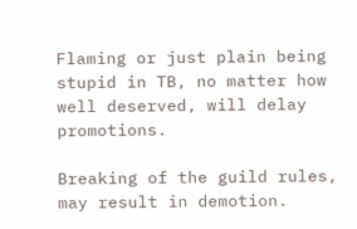Flaming or just plain being stupid in TB, no matter how well deserved, will delay promotions.

Breaking of the guild rules, may result in demotion.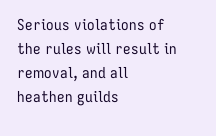Serious violations of the rules will result in removal, and all heathen guilds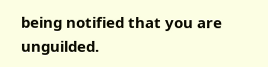being notified that you are unguilded.